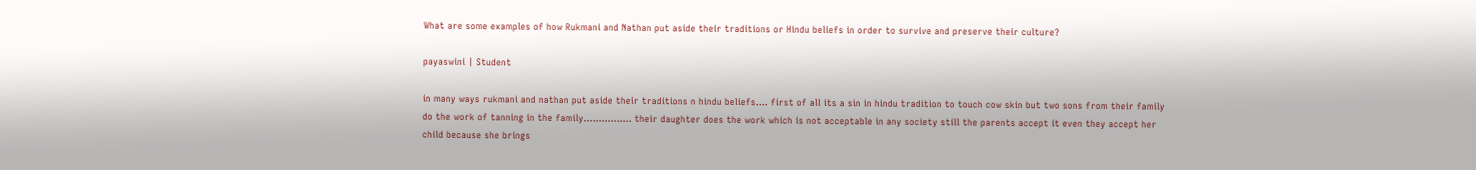What are some examples of how Rukmani and Nathan put aside their traditions or Hindu beliefs in order to survive and preserve their culture?

payaswini | Student

in many ways rukmani and nathan put aside their traditions n hindu beliefs.... first of all its a sin in hindu tradition to touch cow skin but two sons from their family do the work of tanning in the family................ their daughter does the work which is not acceptable in any society still the parents accept it even they accept her child because she brings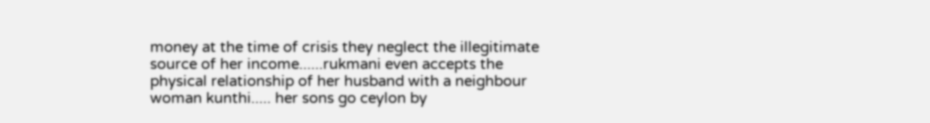money at the time of crisis they neglect the illegitimate source of her income......rukmani even accepts the physical relationship of her husband with a neighbour woman kunthi..... her sons go ceylon by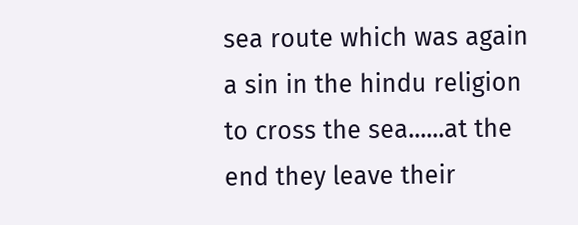sea route which was again a sin in the hindu religion to cross the sea......at the end they leave their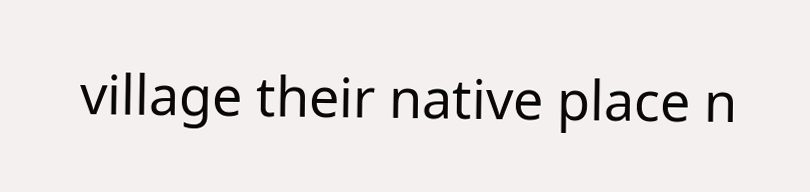village their native place n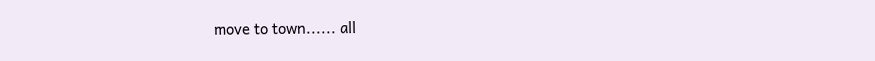move to town...... all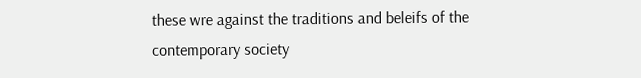these wre against the traditions and beleifs of the contemporary society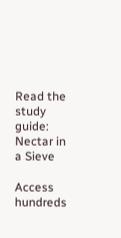Read the study guide:
Nectar in a Sieve

Access hundreds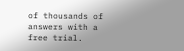of thousands of answers with a free trial.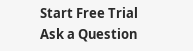Start Free Trial
Ask a Question